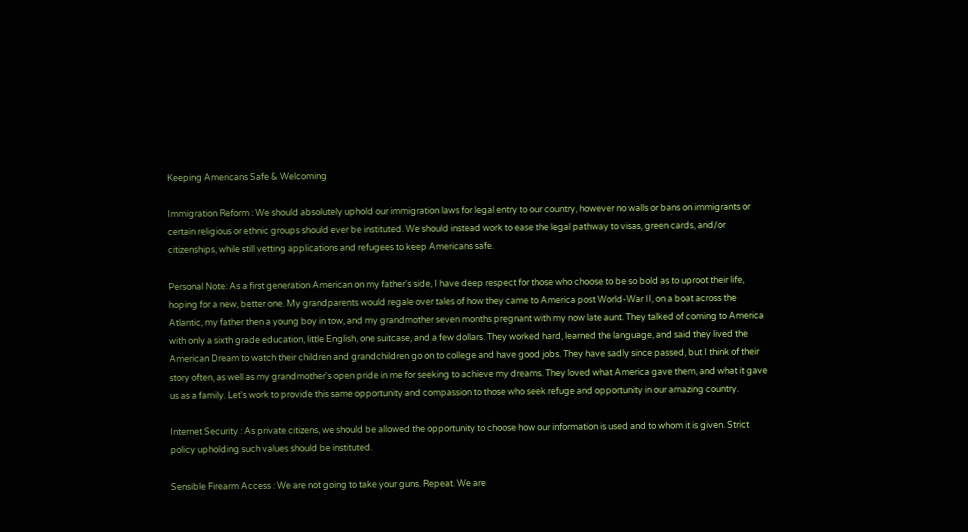Keeping Americans Safe & Welcoming

Immigration Reform : We should absolutely uphold our immigration laws for legal entry to our country, however no walls or bans on immigrants or certain religious or ethnic groups should ever be instituted. We should instead work to ease the legal pathway to visas, green cards, and/or citizenships, while still vetting applications and refugees to keep Americans safe.

Personal Note: As a first generation American on my father's side, I have deep respect for those who choose to be so bold as to uproot their life, hoping for a new, better one. My grandparents would regale over tales of how they came to America post World-War II, on a boat across the Atlantic, my father then a young boy in tow, and my grandmother seven months pregnant with my now late aunt. They talked of coming to America with only a sixth grade education, little English, one suitcase, and a few dollars. They worked hard, learned the language, and said they lived the American Dream to watch their children and grandchildren go on to college and have good jobs. They have sadly since passed, but I think of their story often, as well as my grandmother's open pride in me for seeking to achieve my dreams. They loved what America gave them, and what it gave us as a family. Let's work to provide this same opportunity and compassion to those who seek refuge and opportunity in our amazing country.

Internet Security : As private citizens, we should be allowed the opportunity to choose how our information is used and to whom it is given. Strict policy upholding such values should be instituted.

Sensible Firearm Access : We are not going to take your guns. Repeat. We are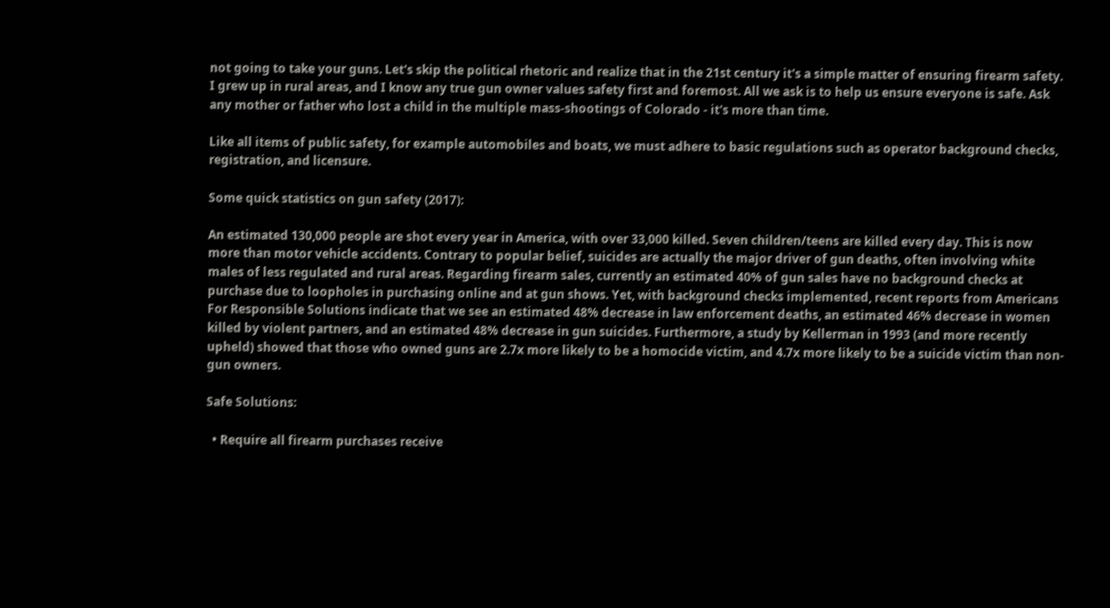not going to take your guns. Let's skip the political rhetoric and realize that in the 21st century it's a simple matter of ensuring firearm safety. I grew up in rural areas, and I know any true gun owner values safety first and foremost. All we ask is to help us ensure everyone is safe. Ask any mother or father who lost a child in the multiple mass-shootings of Colorado - it's more than time.

Like all items of public safety, for example automobiles and boats, we must adhere to basic regulations such as operator background checks, registration, and licensure.

Some quick statistics on gun safety (2017):

An estimated 130,000 people are shot every year in America, with over 33,000 killed. Seven children/teens are killed every day. This is now more than motor vehicle accidents. Contrary to popular belief, suicides are actually the major driver of gun deaths, often involving white males of less regulated and rural areas. Regarding firearm sales, currently an estimated 40% of gun sales have no background checks at purchase due to loopholes in purchasing online and at gun shows. Yet, with background checks implemented, recent reports from Americans For Responsible Solutions indicate that we see an estimated 48% decrease in law enforcement deaths, an estimated 46% decrease in women killed by violent partners, and an estimated 48% decrease in gun suicides. Furthermore, a study by Kellerman in 1993 (and more recently upheld) showed that those who owned guns are 2.7x more likely to be a homocide victim, and 4.7x more likely to be a suicide victim than non-gun owners.

Safe Solutions:

  • Require all firearm purchases receive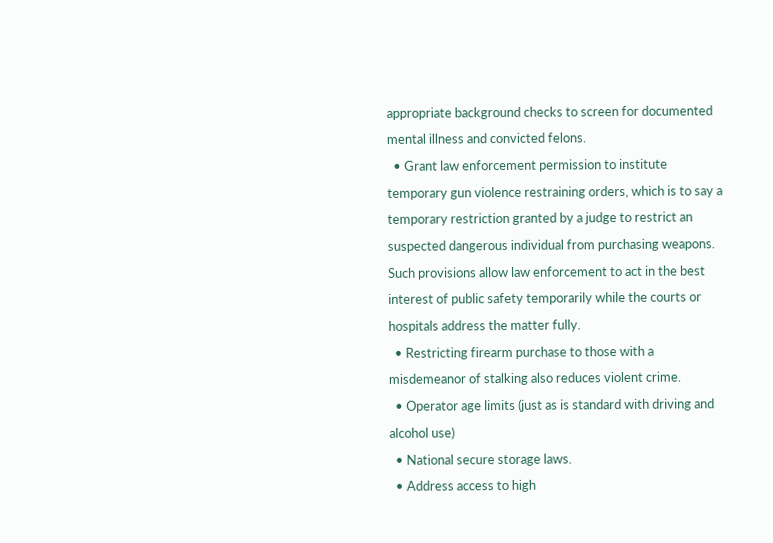appropriate background checks to screen for documented mental illness and convicted felons.
  • Grant law enforcement permission to institute temporary gun violence restraining orders, which is to say a temporary restriction granted by a judge to restrict an suspected dangerous individual from purchasing weapons. Such provisions allow law enforcement to act in the best interest of public safety temporarily while the courts or hospitals address the matter fully.
  • Restricting firearm purchase to those with a misdemeanor of stalking also reduces violent crime.
  • Operator age limits (just as is standard with driving and alcohol use)
  • National secure storage laws.
  • Address access to high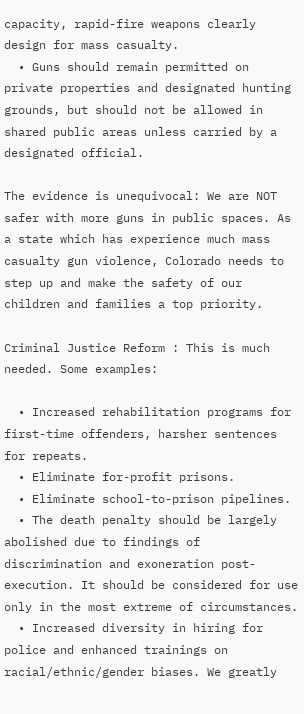capacity, rapid-fire weapons clearly design for mass casualty.
  • Guns should remain permitted on private properties and designated hunting grounds, but should not be allowed in shared public areas unless carried by a designated official.

The evidence is unequivocal: We are NOT safer with more guns in public spaces. As a state which has experience much mass casualty gun violence, Colorado needs to step up and make the safety of our children and families a top priority.

Criminal Justice Reform : This is much needed. Some examples:

  • Increased rehabilitation programs for first-time offenders, harsher sentences for repeats.
  • Eliminate for-profit prisons.
  • Eliminate school-to-prison pipelines.
  • The death penalty should be largely abolished due to findings of discrimination and exoneration post-execution. It should be considered for use only in the most extreme of circumstances.
  • Increased diversity in hiring for police and enhanced trainings on racial/ethnic/gender biases. We greatly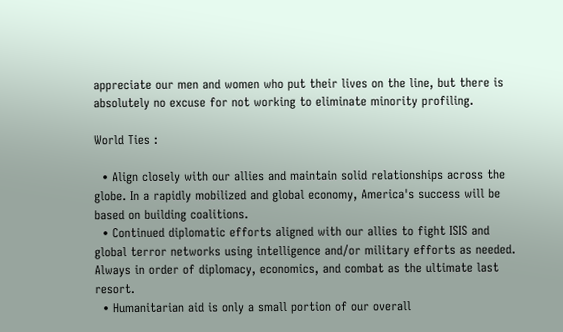appreciate our men and women who put their lives on the line, but there is absolutely no excuse for not working to eliminate minority profiling.

World Ties :

  • Align closely with our allies and maintain solid relationships across the globe. In a rapidly mobilized and global economy, America's success will be based on building coalitions.
  • Continued diplomatic efforts aligned with our allies to fight ISIS and global terror networks using intelligence and/or military efforts as needed. Always in order of diplomacy, economics, and combat as the ultimate last resort.
  • Humanitarian aid is only a small portion of our overall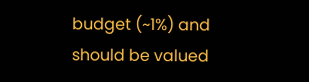budget (~1%) and should be valued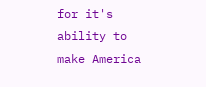for it's ability to make America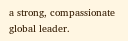a strong, compassionate global leader.